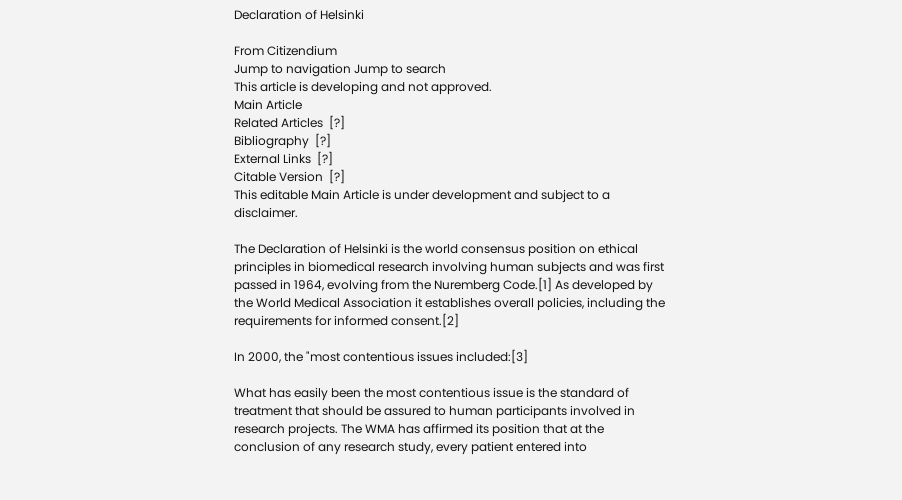Declaration of Helsinki

From Citizendium
Jump to navigation Jump to search
This article is developing and not approved.
Main Article
Related Articles  [?]
Bibliography  [?]
External Links  [?]
Citable Version  [?]
This editable Main Article is under development and subject to a disclaimer.

The Declaration of Helsinki is the world consensus position on ethical principles in biomedical research involving human subjects and was first passed in 1964, evolving from the Nuremberg Code.[1] As developed by the World Medical Association it establishes overall policies, including the requirements for informed consent.[2]

In 2000, the "most contentious issues included:[3]

What has easily been the most contentious issue is the standard of treatment that should be assured to human participants involved in research projects. The WMA has affirmed its position that at the conclusion of any research study, every patient entered into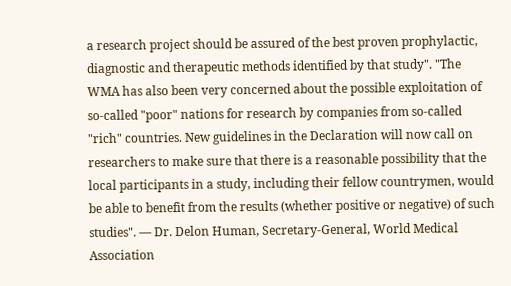a research project should be assured of the best proven prophylactic, diagnostic and therapeutic methods identified by that study". "The WMA has also been very concerned about the possible exploitation of so-called "poor" nations for research by companies from so-called "rich" countries. New guidelines in the Declaration will now call on researchers to make sure that there is a reasonable possibility that the local participants in a study, including their fellow countrymen, would be able to benefit from the results (whether positive or negative) of such studies". — Dr. Delon Human, Secretary-General, World Medical Association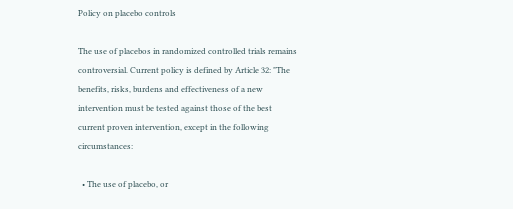Policy on placebo controls

The use of placebos in randomized controlled trials remains controversial. Current policy is defined by Article 32: "The benefits, risks, burdens and effectiveness of a new intervention must be tested against those of the best current proven intervention, except in the following circumstances:

  • The use of placebo, or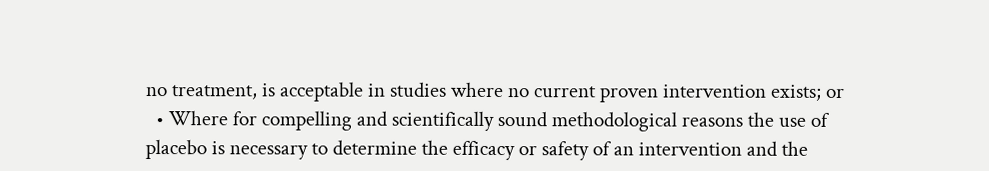no treatment, is acceptable in studies where no current proven intervention exists; or
  • Where for compelling and scientifically sound methodological reasons the use of placebo is necessary to determine the efficacy or safety of an intervention and the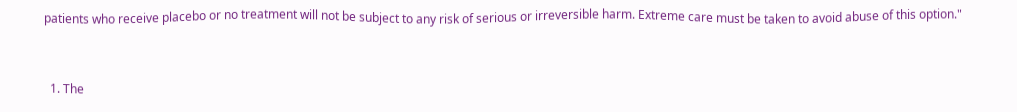patients who receive placebo or no treatment will not be subject to any risk of serious or irreversible harm. Extreme care must be taken to avoid abuse of this option."


  1. The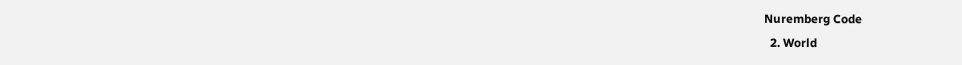Nuremberg Code
  2. World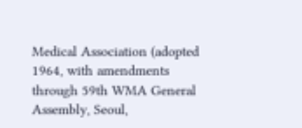Medical Association (adopted 1964, with amendments through 59th WMA General Assembly, Seoul,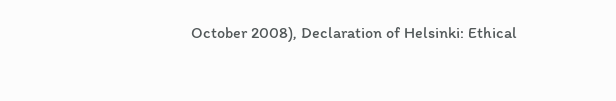October 2008), Declaration of Helsinki: Ethical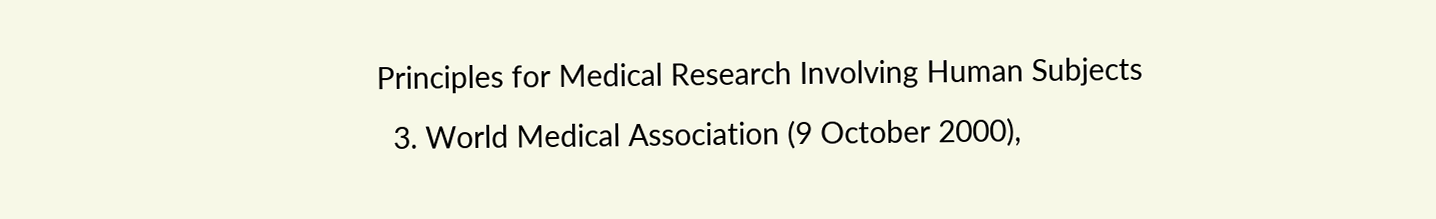Principles for Medical Research Involving Human Subjects
  3. World Medical Association (9 October 2000),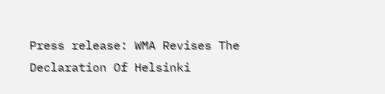Press release: WMA Revises The Declaration Of Helsinki